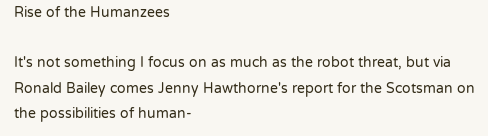Rise of the Humanzees

It's not something I focus on as much as the robot threat, but via Ronald Bailey comes Jenny Hawthorne's report for the Scotsman on the possibilities of human-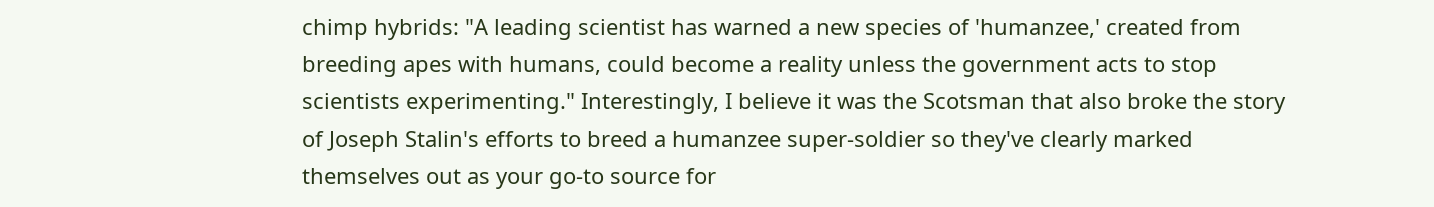chimp hybrids: "A leading scientist has warned a new species of 'humanzee,' created from breeding apes with humans, could become a reality unless the government acts to stop scientists experimenting." Interestingly, I believe it was the Scotsman that also broke the story of Joseph Stalin's efforts to breed a humanzee super-soldier so they've clearly marked themselves out as your go-to source for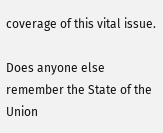coverage of this vital issue.

Does anyone else remember the State of the Union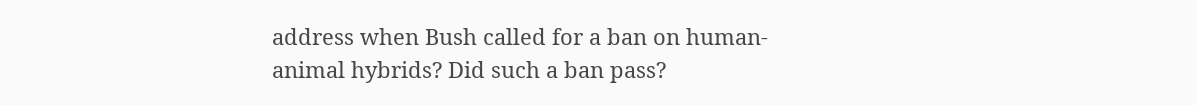address when Bush called for a ban on human-animal hybrids? Did such a ban pass?